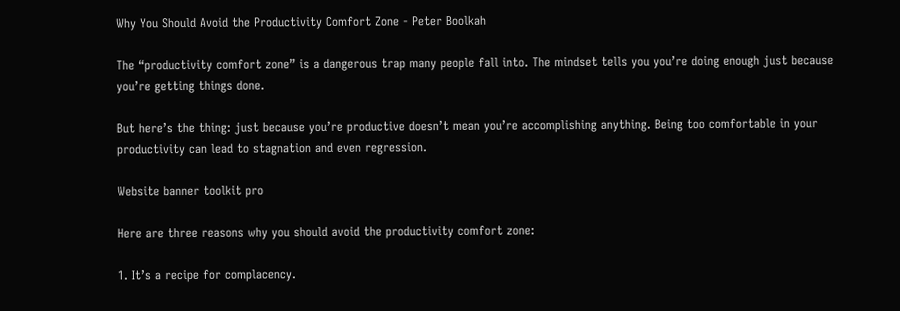Why You Should Avoid the Productivity Comfort Zone - Peter Boolkah

The “productivity comfort zone” is a dangerous trap many people fall into. The mindset tells you you’re doing enough just because you’re getting things done.

But here’s the thing: just because you’re productive doesn’t mean you’re accomplishing anything. Being too comfortable in your productivity can lead to stagnation and even regression.

Website banner toolkit pro

Here are three reasons why you should avoid the productivity comfort zone:

1. It’s a recipe for complacency.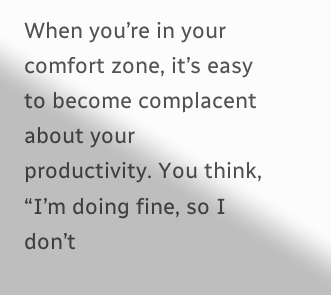When you’re in your comfort zone, it’s easy to become complacent about your productivity. You think, “I’m doing fine, so I don’t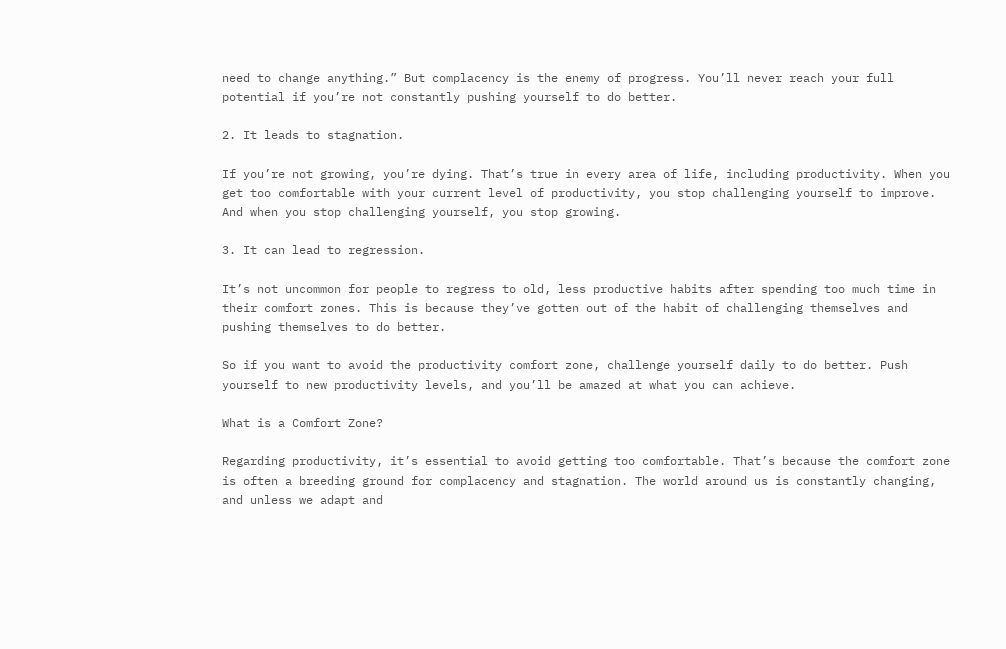need to change anything.” But complacency is the enemy of progress. You’ll never reach your full potential if you’re not constantly pushing yourself to do better.

2. It leads to stagnation.

If you’re not growing, you’re dying. That’s true in every area of life, including productivity. When you get too comfortable with your current level of productivity, you stop challenging yourself to improve. And when you stop challenging yourself, you stop growing.

3. It can lead to regression.

It’s not uncommon for people to regress to old, less productive habits after spending too much time in their comfort zones. This is because they’ve gotten out of the habit of challenging themselves and pushing themselves to do better.

So if you want to avoid the productivity comfort zone, challenge yourself daily to do better. Push yourself to new productivity levels, and you’ll be amazed at what you can achieve.

What is a Comfort Zone?

Regarding productivity, it’s essential to avoid getting too comfortable. That’s because the comfort zone is often a breeding ground for complacency and stagnation. The world around us is constantly changing, and unless we adapt and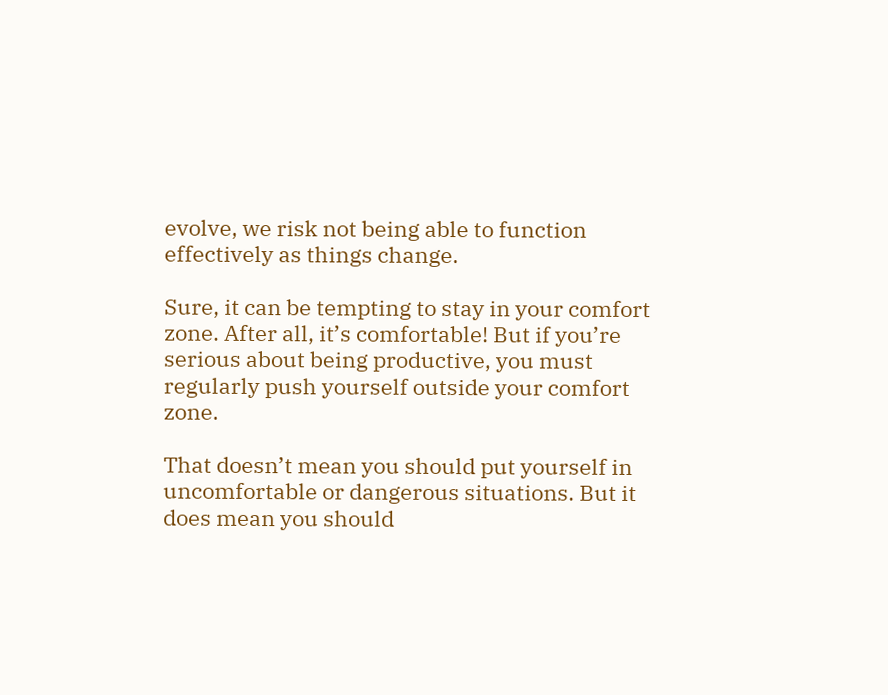evolve, we risk not being able to function effectively as things change.

Sure, it can be tempting to stay in your comfort zone. After all, it’s comfortable! But if you’re serious about being productive, you must regularly push yourself outside your comfort zone.

That doesn’t mean you should put yourself in uncomfortable or dangerous situations. But it does mean you should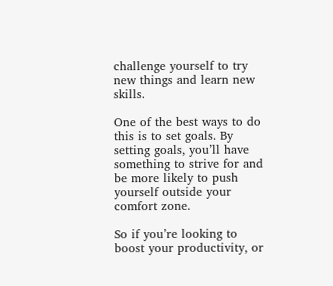challenge yourself to try new things and learn new skills.

One of the best ways to do this is to set goals. By setting goals, you’ll have something to strive for and be more likely to push yourself outside your comfort zone.

So if you’re looking to boost your productivity, or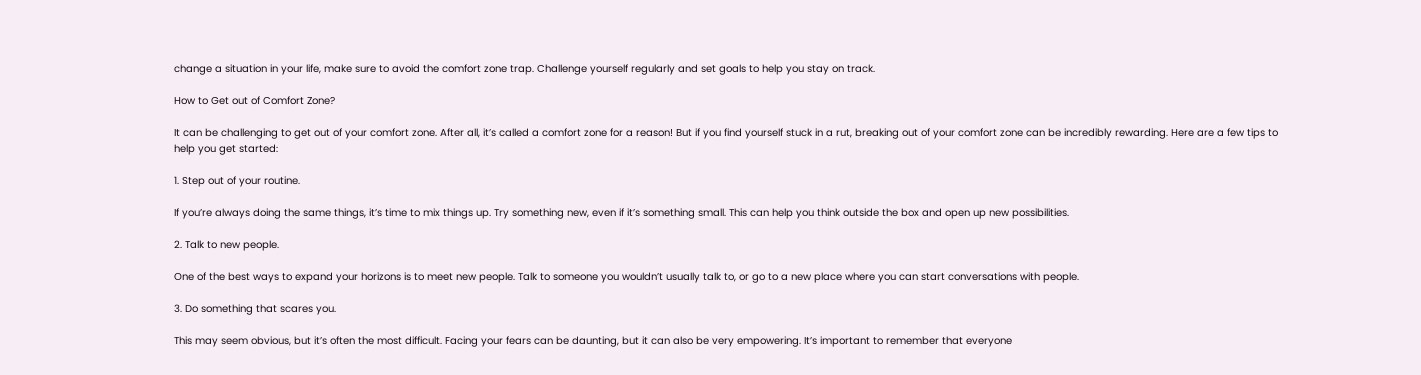change a situation in your life, make sure to avoid the comfort zone trap. Challenge yourself regularly and set goals to help you stay on track.

How to Get out of Comfort Zone?

It can be challenging to get out of your comfort zone. After all, it’s called a comfort zone for a reason! But if you find yourself stuck in a rut, breaking out of your comfort zone can be incredibly rewarding. Here are a few tips to help you get started:

1. Step out of your routine.

If you’re always doing the same things, it’s time to mix things up. Try something new, even if it’s something small. This can help you think outside the box and open up new possibilities.

2. Talk to new people.

One of the best ways to expand your horizons is to meet new people. Talk to someone you wouldn’t usually talk to, or go to a new place where you can start conversations with people.

3. Do something that scares you.

This may seem obvious, but it’s often the most difficult. Facing your fears can be daunting, but it can also be very empowering. It’s important to remember that everyone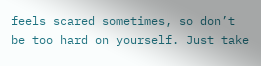feels scared sometimes, so don’t be too hard on yourself. Just take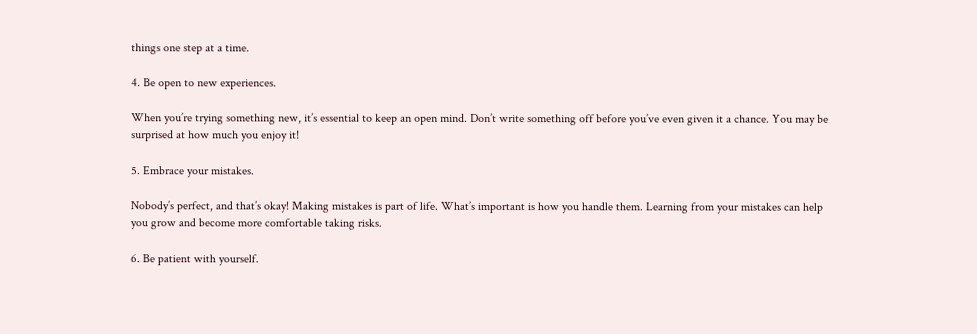things one step at a time.

4. Be open to new experiences.

When you’re trying something new, it’s essential to keep an open mind. Don’t write something off before you’ve even given it a chance. You may be surprised at how much you enjoy it!

5. Embrace your mistakes.

Nobody’s perfect, and that’s okay! Making mistakes is part of life. What’s important is how you handle them. Learning from your mistakes can help you grow and become more comfortable taking risks.

6. Be patient with yourself.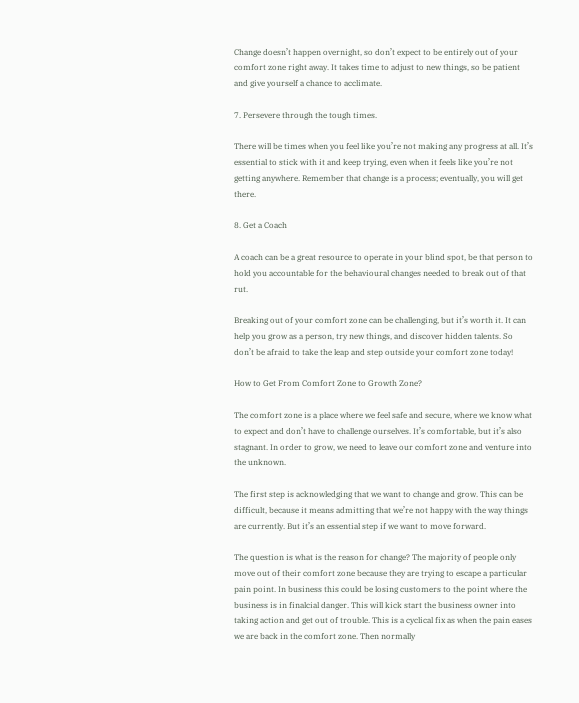Change doesn’t happen overnight, so don’t expect to be entirely out of your comfort zone right away. It takes time to adjust to new things, so be patient and give yourself a chance to acclimate.

7. Persevere through the tough times.

There will be times when you feel like you’re not making any progress at all. It’s essential to stick with it and keep trying, even when it feels like you’re not getting anywhere. Remember that change is a process; eventually, you will get there.

8. Get a Coach

A coach can be a great resource to operate in your blind spot, be that person to hold you accountable for the behavioural changes needed to break out of that rut.

Breaking out of your comfort zone can be challenging, but it’s worth it. It can help you grow as a person, try new things, and discover hidden talents. So don’t be afraid to take the leap and step outside your comfort zone today!

How to Get From Comfort Zone to Growth Zone?

The comfort zone is a place where we feel safe and secure, where we know what to expect and don’t have to challenge ourselves. It’s comfortable, but it’s also stagnant. In order to grow, we need to leave our comfort zone and venture into the unknown.

The first step is acknowledging that we want to change and grow. This can be difficult, because it means admitting that we’re not happy with the way things are currently. But it’s an essential step if we want to move forward.

The question is what is the reason for change? The majority of people only move out of their comfort zone because they are trying to escape a particular pain point. In business this could be losing customers to the point where the business is in finalcial danger. This will kick start the business owner into taking action and get out of trouble. This is a cyclical fix as when the pain eases we are back in the comfort zone. Then normally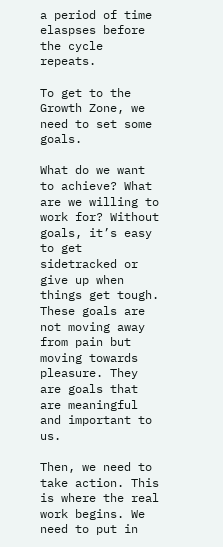a period of time elaspses before the cycle repeats.

To get to the Growth Zone, we need to set some goals.

What do we want to achieve? What are we willing to work for? Without goals, it’s easy to get sidetracked or give up when things get tough. These goals are not moving away from pain but moving towards pleasure. They are goals that are meaningful and important to us.

Then, we need to take action. This is where the real work begins. We need to put in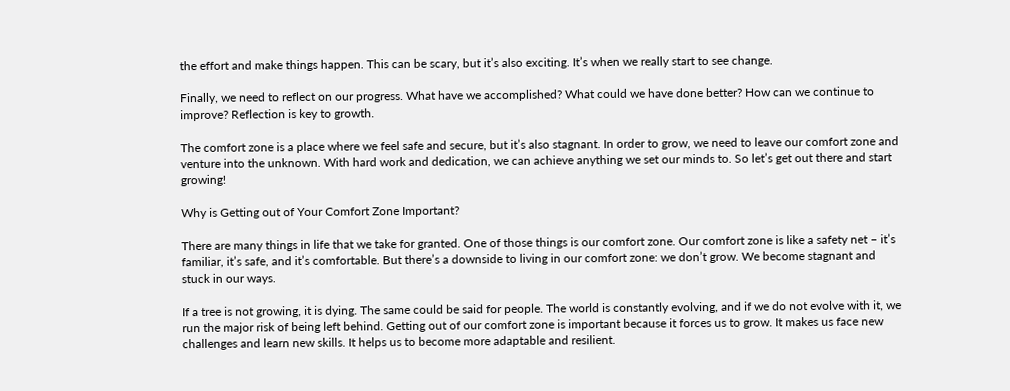the effort and make things happen. This can be scary, but it’s also exciting. It’s when we really start to see change.

Finally, we need to reflect on our progress. What have we accomplished? What could we have done better? How can we continue to improve? Reflection is key to growth.

The comfort zone is a place where we feel safe and secure, but it’s also stagnant. In order to grow, we need to leave our comfort zone and venture into the unknown. With hard work and dedication, we can achieve anything we set our minds to. So let’s get out there and start growing!

Why is Getting out of Your Comfort Zone Important?

There are many things in life that we take for granted. One of those things is our comfort zone. Our comfort zone is like a safety net – it’s familiar, it’s safe, and it’s comfortable. But there’s a downside to living in our comfort zone: we don’t grow. We become stagnant and stuck in our ways.

If a tree is not growing, it is dying. The same could be said for people. The world is constantly evolving, and if we do not evolve with it, we run the major risk of being left behind. Getting out of our comfort zone is important because it forces us to grow. It makes us face new challenges and learn new skills. It helps us to become more adaptable and resilient.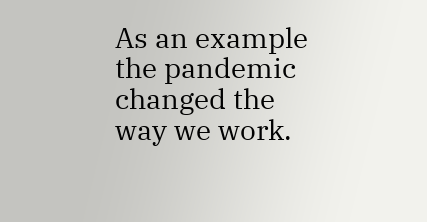As an example the pandemic changed the way we work.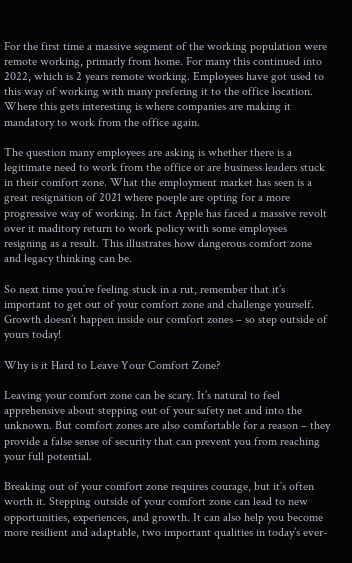For the first time a massive segment of the working population were remote working, primarly from home. For many this continued into 2022, which is 2 years remote working. Employees have got used to this way of working with many prefering it to the office location. Where this gets interesting is where companies are making it mandatory to work from the office again.

The question many employees are asking is whether there is a legitimate need to work from the office or are business leaders stuck in their comfort zone. What the employment market has seen is a great resignation of 2021 where poeple are opting for a more progressive way of working. In fact Apple has faced a massive revolt over it maditory return to work policy with some employees resigning as a result. This illustrates how dangerous comfort zone and legacy thinking can be.

So next time you’re feeling stuck in a rut, remember that it’s important to get out of your comfort zone and challenge yourself. Growth doesn’t happen inside our comfort zones – so step outside of yours today!

Why is it Hard to Leave Your Comfort Zone?

Leaving your comfort zone can be scary. It’s natural to feel apprehensive about stepping out of your safety net and into the unknown. But comfort zones are also comfortable for a reason – they provide a false sense of security that can prevent you from reaching your full potential.

Breaking out of your comfort zone requires courage, but it’s often worth it. Stepping outside of your comfort zone can lead to new opportunities, experiences, and growth. It can also help you become more resilient and adaptable, two important qualities in today’s ever-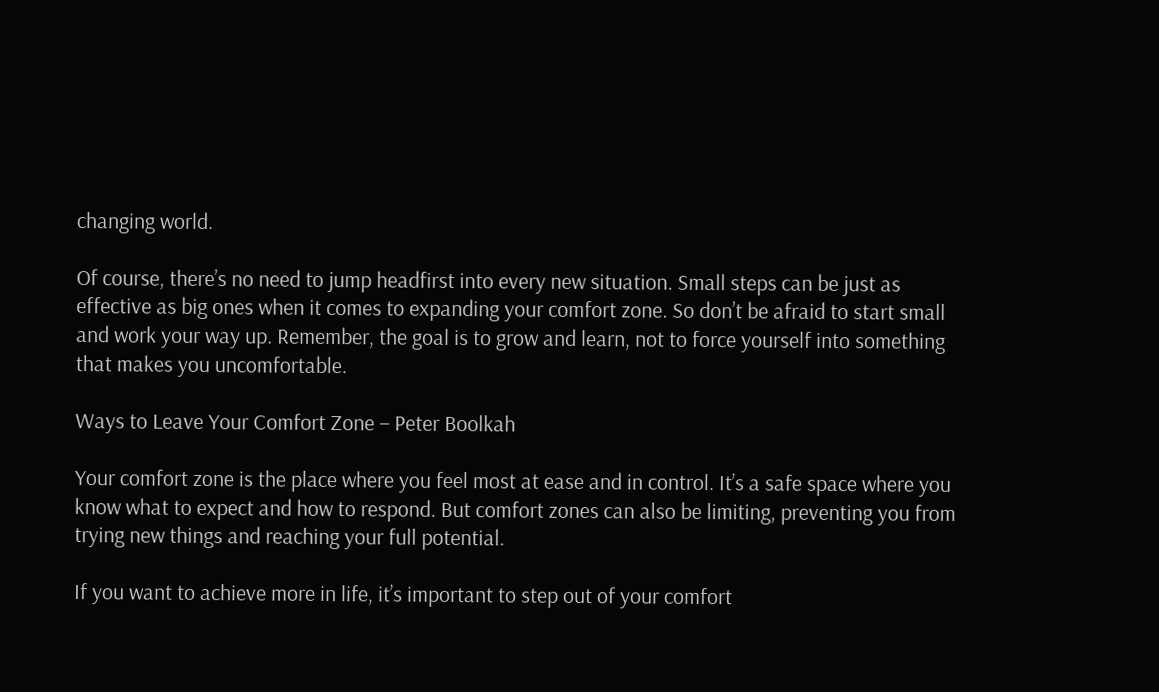changing world.

Of course, there’s no need to jump headfirst into every new situation. Small steps can be just as effective as big ones when it comes to expanding your comfort zone. So don’t be afraid to start small and work your way up. Remember, the goal is to grow and learn, not to force yourself into something that makes you uncomfortable.

Ways to Leave Your Comfort Zone – Peter Boolkah

Your comfort zone is the place where you feel most at ease and in control. It’s a safe space where you know what to expect and how to respond. But comfort zones can also be limiting, preventing you from trying new things and reaching your full potential.

If you want to achieve more in life, it’s important to step out of your comfort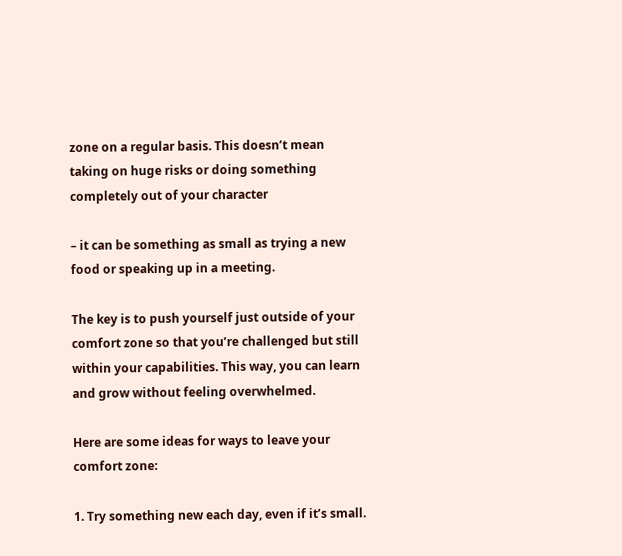zone on a regular basis. This doesn’t mean taking on huge risks or doing something completely out of your character

– it can be something as small as trying a new food or speaking up in a meeting.

The key is to push yourself just outside of your comfort zone so that you’re challenged but still within your capabilities. This way, you can learn and grow without feeling overwhelmed.

Here are some ideas for ways to leave your comfort zone:

1. Try something new each day, even if it’s small.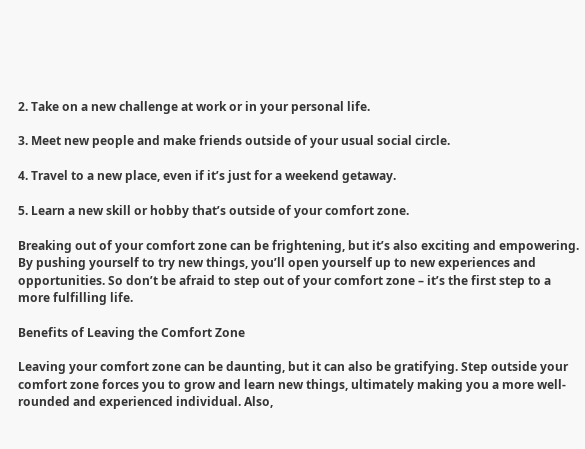2. Take on a new challenge at work or in your personal life.

3. Meet new people and make friends outside of your usual social circle.

4. Travel to a new place, even if it’s just for a weekend getaway.

5. Learn a new skill or hobby that’s outside of your comfort zone.

Breaking out of your comfort zone can be frightening, but it’s also exciting and empowering. By pushing yourself to try new things, you’ll open yourself up to new experiences and opportunities. So don’t be afraid to step out of your comfort zone – it’s the first step to a more fulfilling life.

Benefits of Leaving the Comfort Zone

Leaving your comfort zone can be daunting, but it can also be gratifying. Step outside your comfort zone forces you to grow and learn new things, ultimately making you a more well-rounded and experienced individual. Also,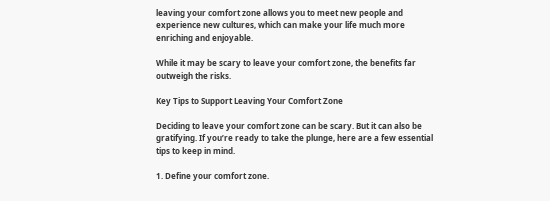leaving your comfort zone allows you to meet new people and experience new cultures, which can make your life much more enriching and enjoyable.

While it may be scary to leave your comfort zone, the benefits far outweigh the risks.

Key Tips to Support Leaving Your Comfort Zone

Deciding to leave your comfort zone can be scary. But it can also be gratifying. If you’re ready to take the plunge, here are a few essential tips to keep in mind.

1. Define your comfort zone.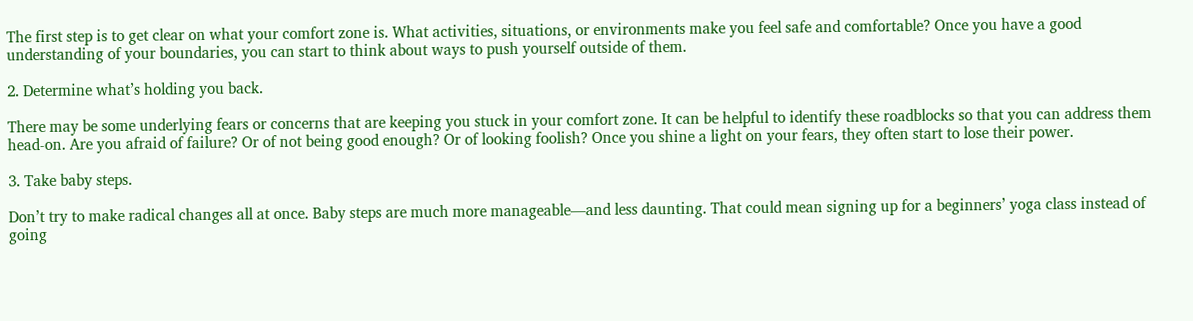The first step is to get clear on what your comfort zone is. What activities, situations, or environments make you feel safe and comfortable? Once you have a good understanding of your boundaries, you can start to think about ways to push yourself outside of them.

2. Determine what’s holding you back.

There may be some underlying fears or concerns that are keeping you stuck in your comfort zone. It can be helpful to identify these roadblocks so that you can address them head-on. Are you afraid of failure? Or of not being good enough? Or of looking foolish? Once you shine a light on your fears, they often start to lose their power.

3. Take baby steps.

Don’t try to make radical changes all at once. Baby steps are much more manageable—and less daunting. That could mean signing up for a beginners’ yoga class instead of going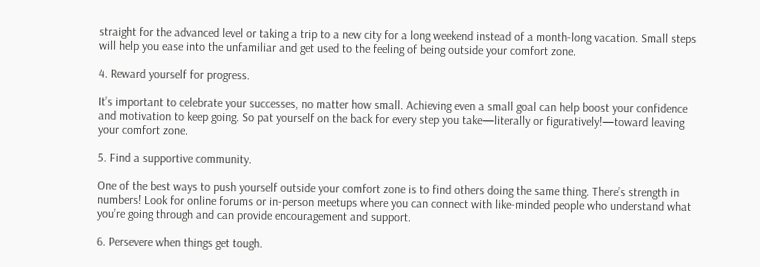straight for the advanced level or taking a trip to a new city for a long weekend instead of a month-long vacation. Small steps will help you ease into the unfamiliar and get used to the feeling of being outside your comfort zone.

4. Reward yourself for progress.

It’s important to celebrate your successes, no matter how small. Achieving even a small goal can help boost your confidence and motivation to keep going. So pat yourself on the back for every step you take—literally or figuratively!—toward leaving your comfort zone.

5. Find a supportive community.

One of the best ways to push yourself outside your comfort zone is to find others doing the same thing. There’s strength in numbers! Look for online forums or in-person meetups where you can connect with like-minded people who understand what you’re going through and can provide encouragement and support.

6. Persevere when things get tough.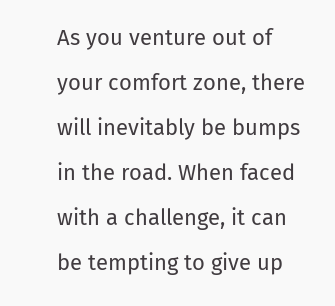As you venture out of your comfort zone, there will inevitably be bumps in the road. When faced with a challenge, it can be tempting to give up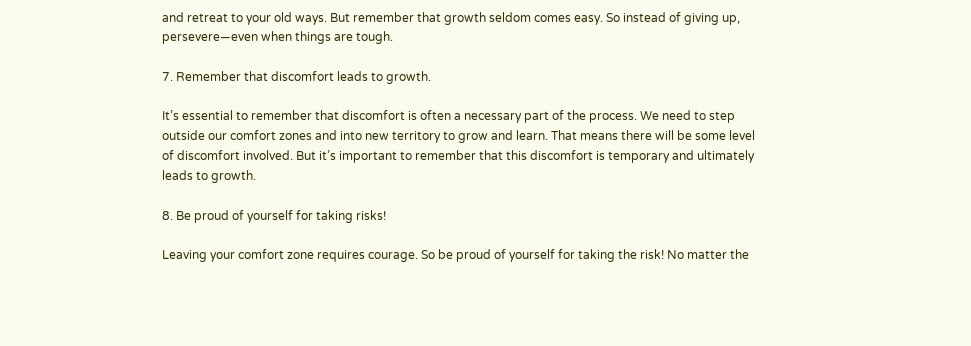and retreat to your old ways. But remember that growth seldom comes easy. So instead of giving up, persevere—even when things are tough.

7. Remember that discomfort leads to growth.

It’s essential to remember that discomfort is often a necessary part of the process. We need to step outside our comfort zones and into new territory to grow and learn. That means there will be some level of discomfort involved. But it’s important to remember that this discomfort is temporary and ultimately leads to growth.

8. Be proud of yourself for taking risks!

Leaving your comfort zone requires courage. So be proud of yourself for taking the risk! No matter the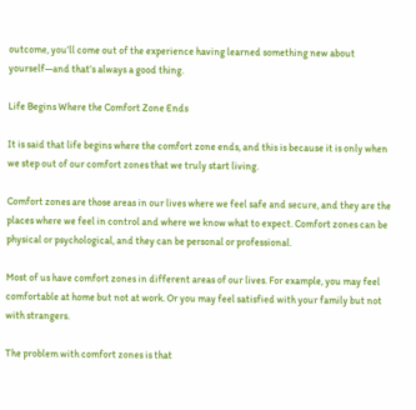outcome, you’ll come out of the experience having learned something new about yourself—and that’s always a good thing.

Life Begins Where the Comfort Zone Ends

It is said that life begins where the comfort zone ends, and this is because it is only when we step out of our comfort zones that we truly start living.

Comfort zones are those areas in our lives where we feel safe and secure, and they are the places where we feel in control and where we know what to expect. Comfort zones can be physical or psychological, and they can be personal or professional.

Most of us have comfort zones in different areas of our lives. For example, you may feel comfortable at home but not at work. Or you may feel satisfied with your family but not with strangers.

The problem with comfort zones is that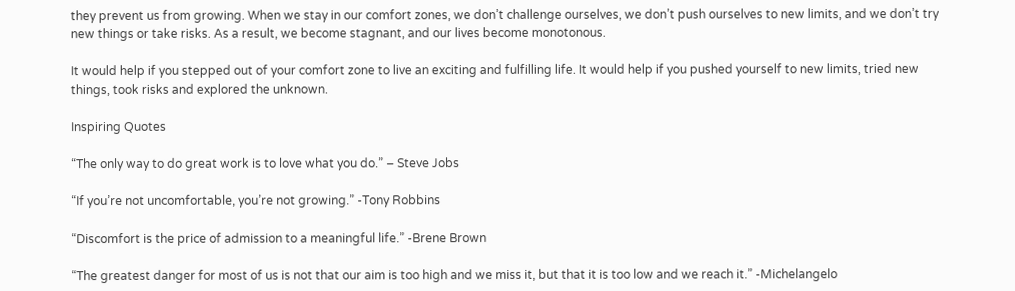they prevent us from growing. When we stay in our comfort zones, we don’t challenge ourselves, we don’t push ourselves to new limits, and we don’t try new things or take risks. As a result, we become stagnant, and our lives become monotonous.

It would help if you stepped out of your comfort zone to live an exciting and fulfilling life. It would help if you pushed yourself to new limits, tried new things, took risks and explored the unknown.

Inspiring Quotes

“The only way to do great work is to love what you do.” – Steve Jobs

“If you’re not uncomfortable, you’re not growing.” -Tony Robbins

“Discomfort is the price of admission to a meaningful life.” -Brene Brown

“The greatest danger for most of us is not that our aim is too high and we miss it, but that it is too low and we reach it.” -Michelangelo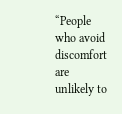“People who avoid discomfort are unlikely to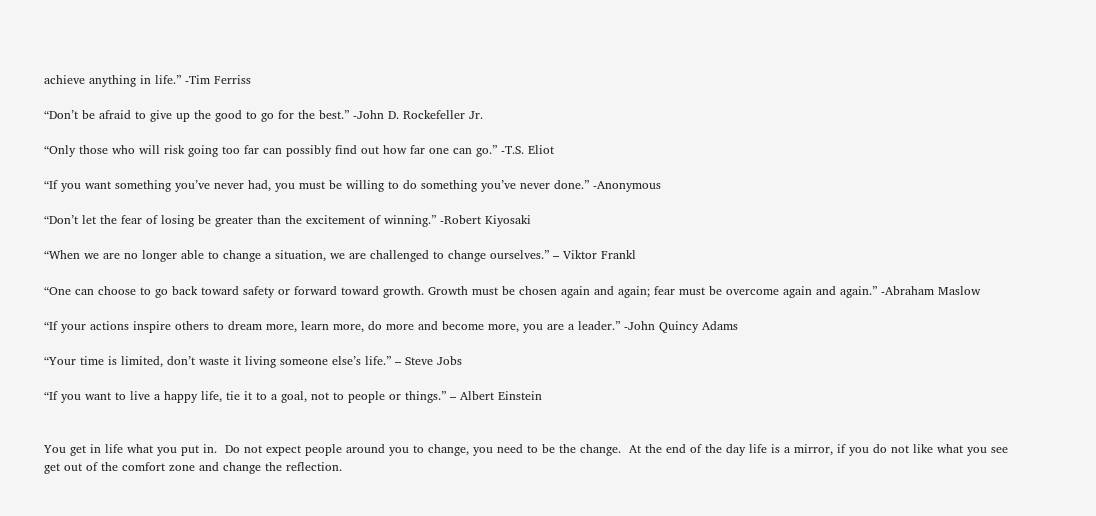achieve anything in life.” -Tim Ferriss

“Don’t be afraid to give up the good to go for the best.” -John D. Rockefeller Jr.

“Only those who will risk going too far can possibly find out how far one can go.” -T.S. Eliot

“If you want something you’ve never had, you must be willing to do something you’ve never done.” -Anonymous

“Don’t let the fear of losing be greater than the excitement of winning.” -Robert Kiyosaki

“When we are no longer able to change a situation, we are challenged to change ourselves.” – Viktor Frankl

“One can choose to go back toward safety or forward toward growth. Growth must be chosen again and again; fear must be overcome again and again.” -Abraham Maslow

“If your actions inspire others to dream more, learn more, do more and become more, you are a leader.” -John Quincy Adams

“Your time is limited, don’t waste it living someone else’s life.” – Steve Jobs

“If you want to live a happy life, tie it to a goal, not to people or things.” – Albert Einstein


You get in life what you put in.  Do not expect people around you to change, you need to be the change.  At the end of the day life is a mirror, if you do not like what you see get out of the comfort zone and change the reflection.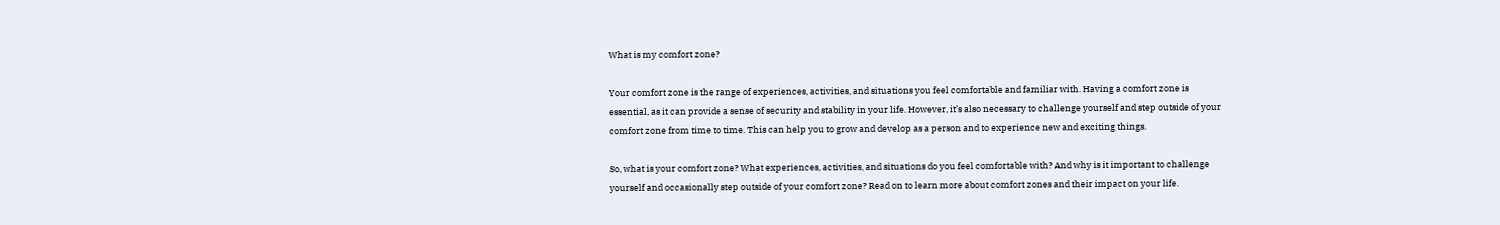What is my comfort zone?

Your comfort zone is the range of experiences, activities, and situations you feel comfortable and familiar with. Having a comfort zone is essential, as it can provide a sense of security and stability in your life. However, it’s also necessary to challenge yourself and step outside of your comfort zone from time to time. This can help you to grow and develop as a person and to experience new and exciting things.

So, what is your comfort zone? What experiences, activities, and situations do you feel comfortable with? And why is it important to challenge yourself and occasionally step outside of your comfort zone? Read on to learn more about comfort zones and their impact on your life.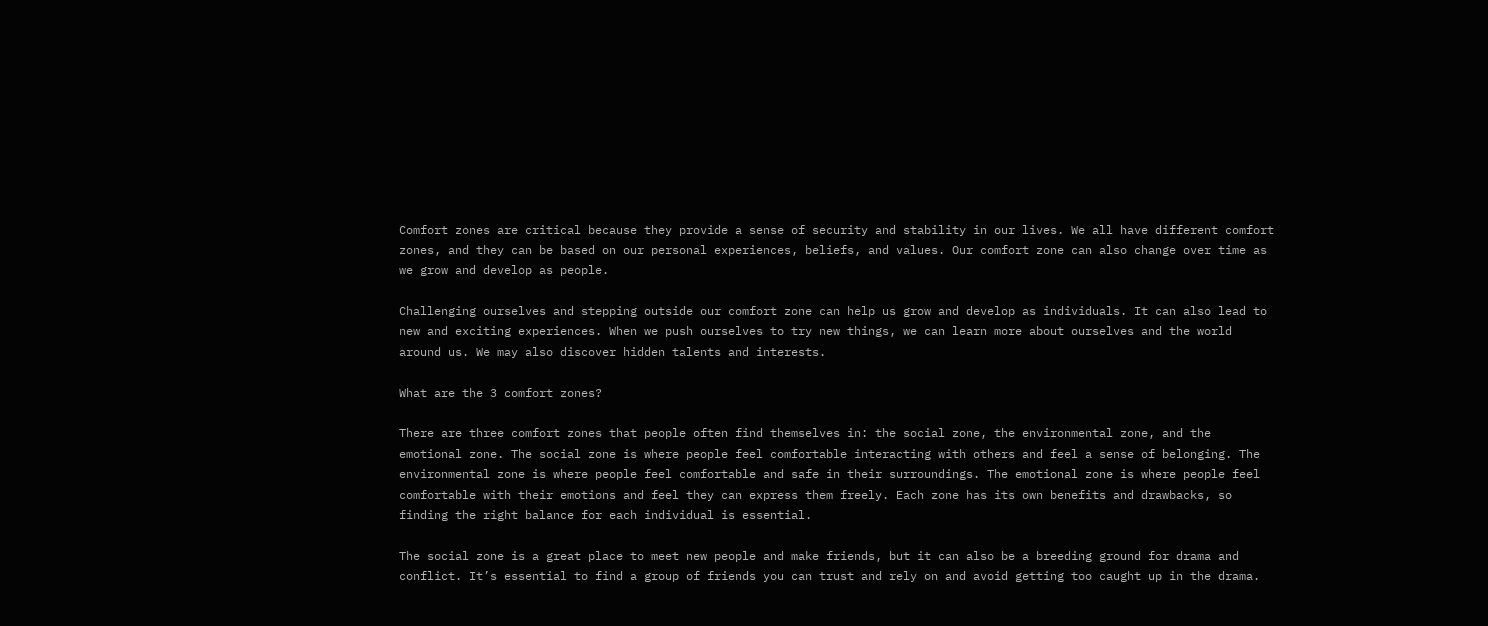Comfort zones are critical because they provide a sense of security and stability in our lives. We all have different comfort zones, and they can be based on our personal experiences, beliefs, and values. Our comfort zone can also change over time as we grow and develop as people.

Challenging ourselves and stepping outside our comfort zone can help us grow and develop as individuals. It can also lead to new and exciting experiences. When we push ourselves to try new things, we can learn more about ourselves and the world around us. We may also discover hidden talents and interests.

What are the 3 comfort zones?

There are three comfort zones that people often find themselves in: the social zone, the environmental zone, and the emotional zone. The social zone is where people feel comfortable interacting with others and feel a sense of belonging. The environmental zone is where people feel comfortable and safe in their surroundings. The emotional zone is where people feel comfortable with their emotions and feel they can express them freely. Each zone has its own benefits and drawbacks, so finding the right balance for each individual is essential.

The social zone is a great place to meet new people and make friends, but it can also be a breeding ground for drama and conflict. It’s essential to find a group of friends you can trust and rely on and avoid getting too caught up in the drama.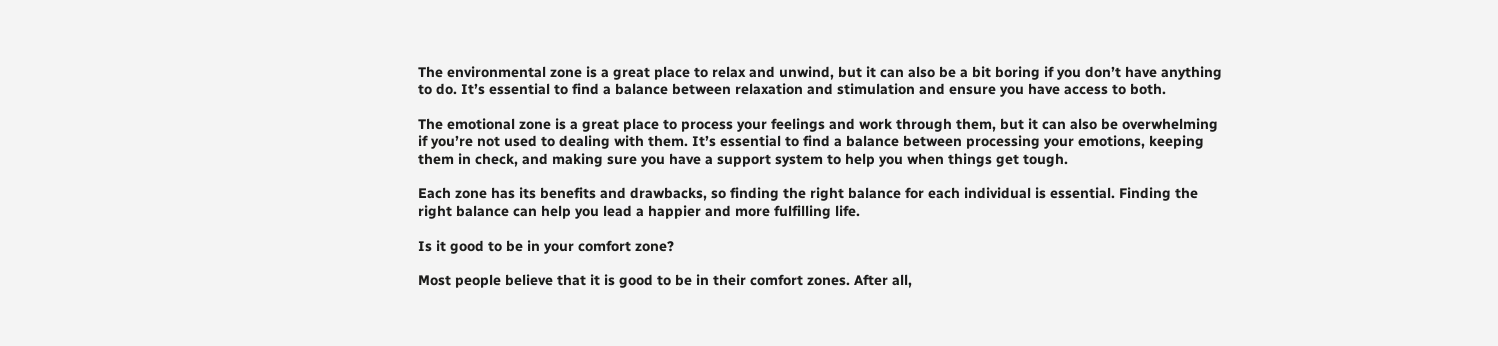The environmental zone is a great place to relax and unwind, but it can also be a bit boring if you don’t have anything to do. It’s essential to find a balance between relaxation and stimulation and ensure you have access to both.

The emotional zone is a great place to process your feelings and work through them, but it can also be overwhelming if you’re not used to dealing with them. It’s essential to find a balance between processing your emotions, keeping them in check, and making sure you have a support system to help you when things get tough.

Each zone has its benefits and drawbacks, so finding the right balance for each individual is essential. Finding the right balance can help you lead a happier and more fulfilling life.

Is it good to be in your comfort zone?

Most people believe that it is good to be in their comfort zones. After all,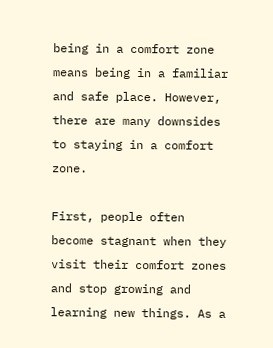being in a comfort zone means being in a familiar and safe place. However, there are many downsides to staying in a comfort zone.

First, people often become stagnant when they visit their comfort zones and stop growing and learning new things. As a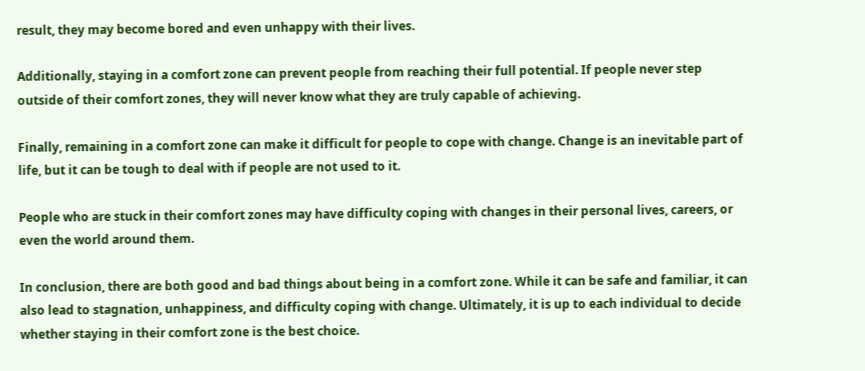result, they may become bored and even unhappy with their lives.

Additionally, staying in a comfort zone can prevent people from reaching their full potential. If people never step outside of their comfort zones, they will never know what they are truly capable of achieving.

Finally, remaining in a comfort zone can make it difficult for people to cope with change. Change is an inevitable part of life, but it can be tough to deal with if people are not used to it.

People who are stuck in their comfort zones may have difficulty coping with changes in their personal lives, careers, or even the world around them.

In conclusion, there are both good and bad things about being in a comfort zone. While it can be safe and familiar, it can also lead to stagnation, unhappiness, and difficulty coping with change. Ultimately, it is up to each individual to decide whether staying in their comfort zone is the best choice.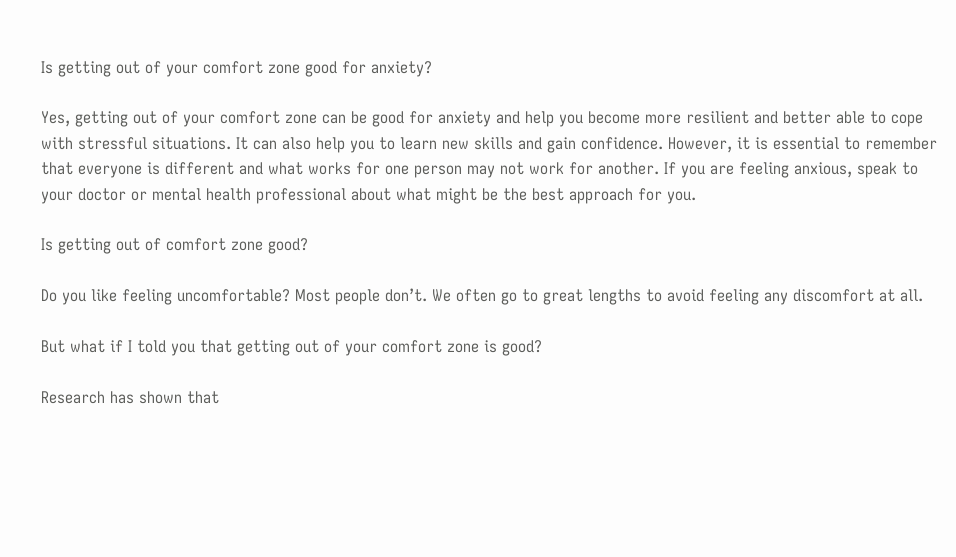Is getting out of your comfort zone good for anxiety?

Yes, getting out of your comfort zone can be good for anxiety and help you become more resilient and better able to cope with stressful situations. It can also help you to learn new skills and gain confidence. However, it is essential to remember that everyone is different and what works for one person may not work for another. If you are feeling anxious, speak to your doctor or mental health professional about what might be the best approach for you.

Is getting out of comfort zone good?

Do you like feeling uncomfortable? Most people don’t. We often go to great lengths to avoid feeling any discomfort at all.

But what if I told you that getting out of your comfort zone is good?

Research has shown that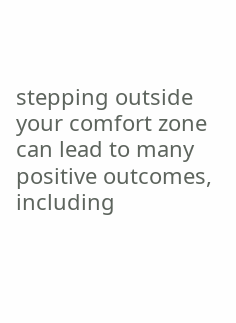stepping outside your comfort zone can lead to many positive outcomes, including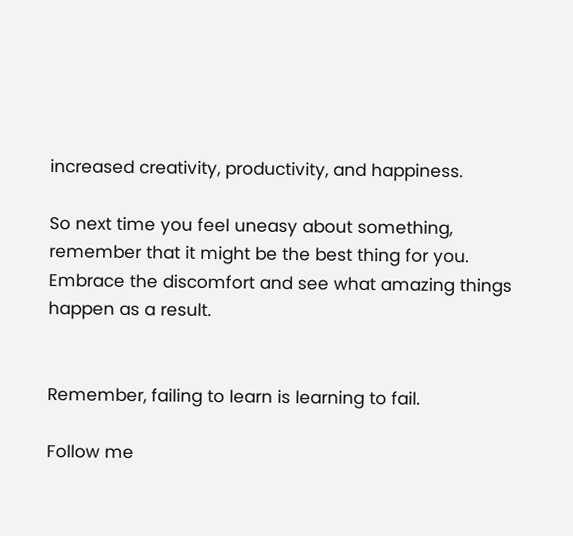increased creativity, productivity, and happiness.

So next time you feel uneasy about something, remember that it might be the best thing for you. Embrace the discomfort and see what amazing things happen as a result.


Remember, failing to learn is learning to fail.

Follow me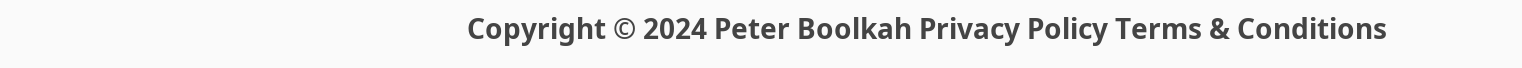Copyright © 2024 Peter Boolkah Privacy Policy Terms & Conditions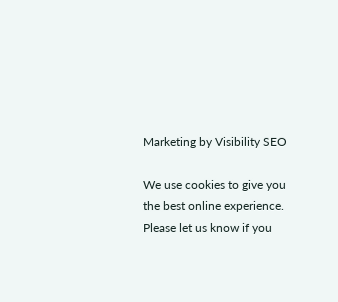Marketing by Visibility SEO

We use cookies to give you the best online experience. Please let us know if you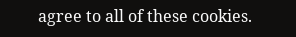agree to all of these cookies.